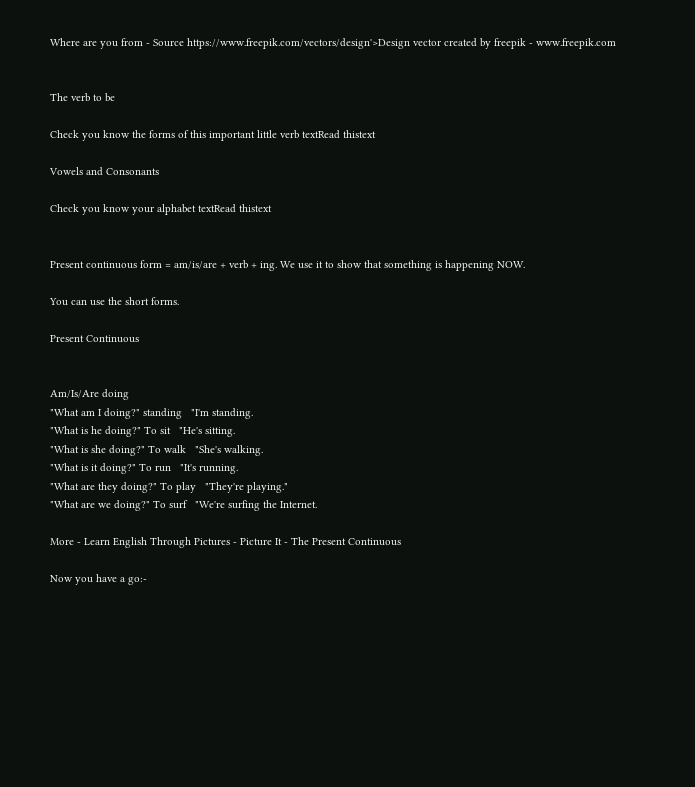Where are you from - Source https://www.freepik.com/vectors/design'>Design vector created by freepik - www.freepik.com


The verb to be

Check you know the forms of this important little verb textRead thistext

Vowels and Consonants

Check you know your alphabet textRead thistext


Present continuous form = am/is/are + verb + ing. We use it to show that something is happening NOW.

You can use the short forms.

Present Continuous


Am/Is/Are doing
"What am I doing?" standing   "I'm standing.
"What is he doing?" To sit   "He's sitting.
"What is she doing?" To walk   "She's walking.
"What is it doing?" To run   "It's running.
"What are they doing?" To play   "They're playing."
"What are we doing?" To surf   "We're surfing the Internet.

More - Learn English Through Pictures - Picture It - The Present Continuous

Now you have a go:-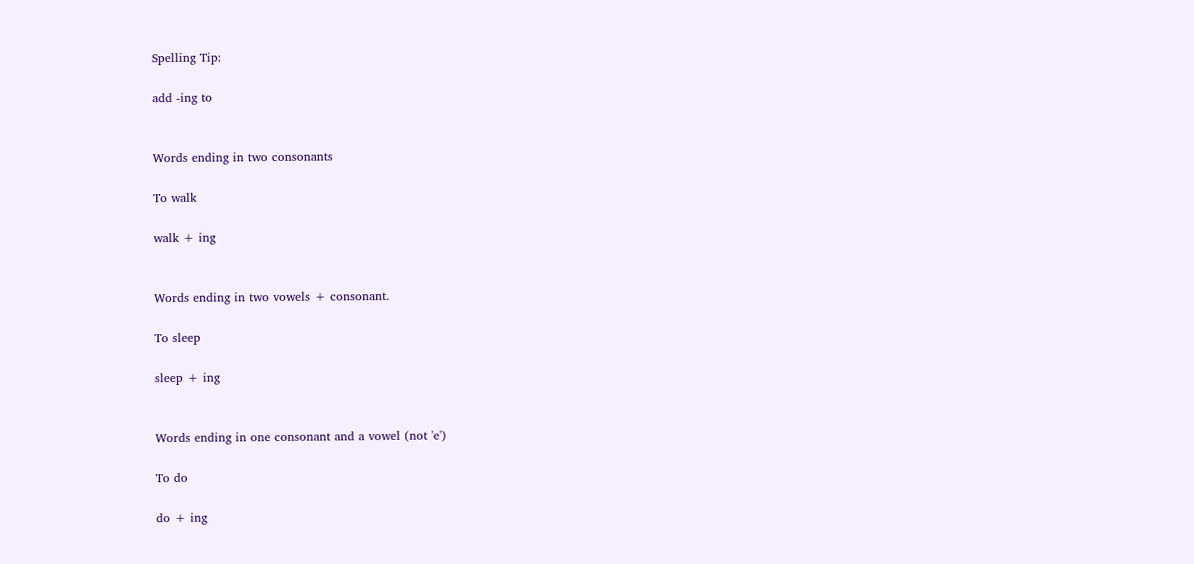Spelling Tip:

add -ing to


Words ending in two consonants

To walk

walk + ing


Words ending in two vowels + consonant.

To sleep

sleep + ing


Words ending in one consonant and a vowel (not 'e')

To do

do + ing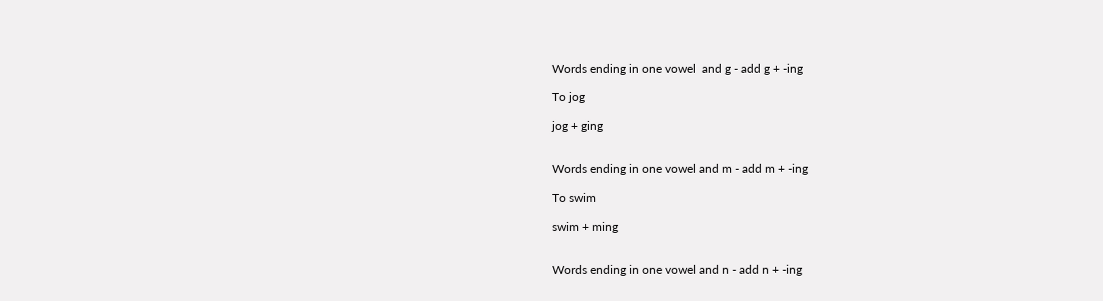Words ending in one vowel  and g - add g + -ing

To jog

jog + ging


Words ending in one vowel and m - add m + -ing

To swim

swim + ming


Words ending in one vowel and n - add n + -ing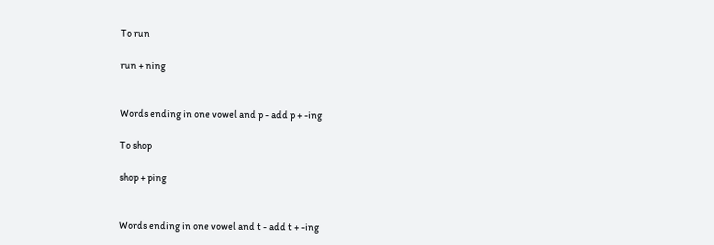To run

run + ning


Words ending in one vowel and p - add p + -ing

To shop

shop + ping


Words ending in one vowel and t - add t + -ing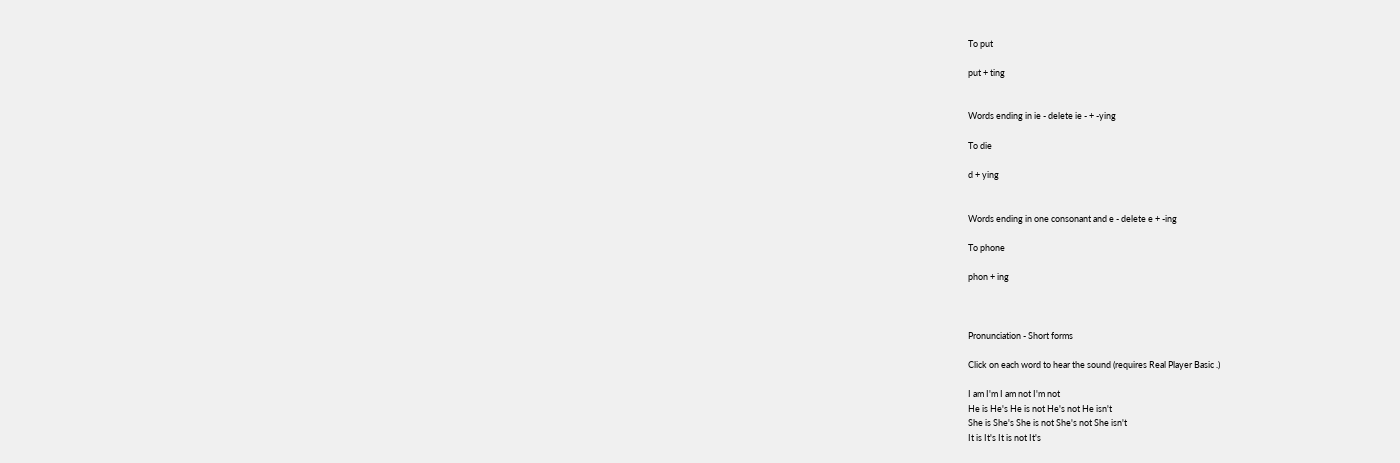To put

put + ting


Words ending in ie - delete ie - + -ying

To die

d + ying


Words ending in one consonant and e - delete e + -ing

To phone

phon + ing



Pronunciation - Short forms

Click on each word to hear the sound (requires Real Player Basic .)

I am I'm I am not I'm not
He is He's He is not He's not He isn't
She is She's She is not She's not She isn't
It is It's It is not It's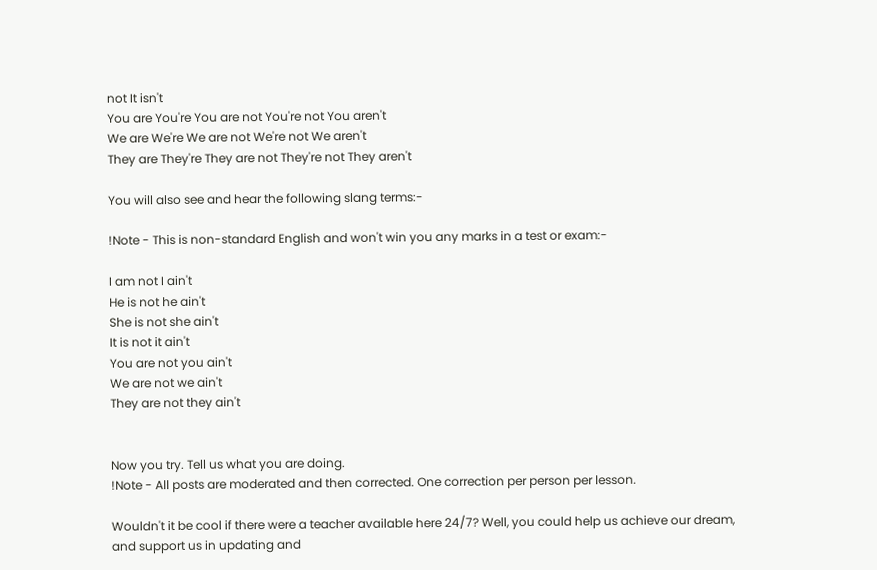not It isn't
You are You're You are not You're not You aren't
We are We're We are not We're not We aren't
They are They're They are not They're not They aren't

You will also see and hear the following slang terms:-

!Note - This is non-standard English and won't win you any marks in a test or exam:-

I am not I ain't
He is not he ain't
She is not she ain't
It is not it ain't
You are not you ain't
We are not we ain't
They are not they ain't


Now you try. Tell us what you are doing.
!Note - All posts are moderated and then corrected. One correction per person per lesson.

Wouldn't it be cool if there were a teacher available here 24/7? Well, you could help us achieve our dream, and support us in updating and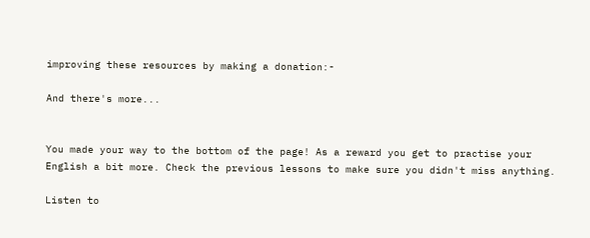improving these resources by making a donation:-

And there's more...


You made your way to the bottom of the page! As a reward you get to practise your English a bit more. Check the previous lessons to make sure you didn't miss anything.

Listen to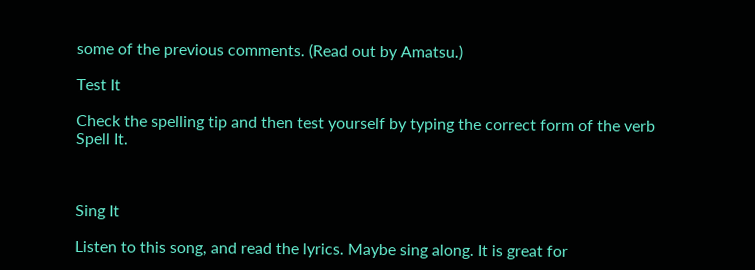some of the previous comments. (Read out by Amatsu.)

Test It

Check the spelling tip and then test yourself by typing the correct form of the verb Spell It.



Sing It

Listen to this song, and read the lyrics. Maybe sing along. It is great for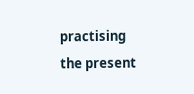practising the present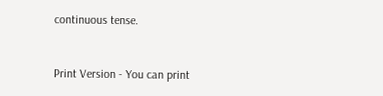continuous tense.


Print Version - You can print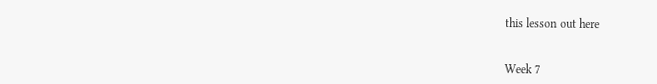this lesson out here


Week 7